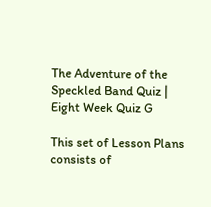The Adventure of the Speckled Band Quiz | Eight Week Quiz G

This set of Lesson Plans consists of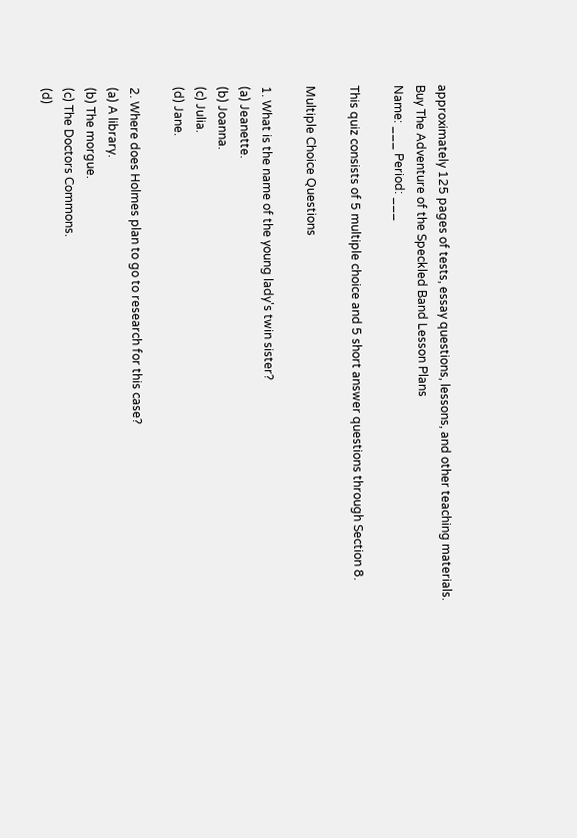approximately 125 pages of tests, essay questions, lessons, and other teaching materials.
Buy The Adventure of the Speckled Band Lesson Plans
Name: ___ Period: ___

This quiz consists of 5 multiple choice and 5 short answer questions through Section 8.

Multiple Choice Questions

1. What is the name of the young lady's twin sister?
(a) Jeanette.
(b) Joanna.
(c) Julia.
(d) Jane.

2. Where does Holmes plan to go to research for this case?
(a) A library.
(b) The morgue.
(c) The Doctors Commons.
(d)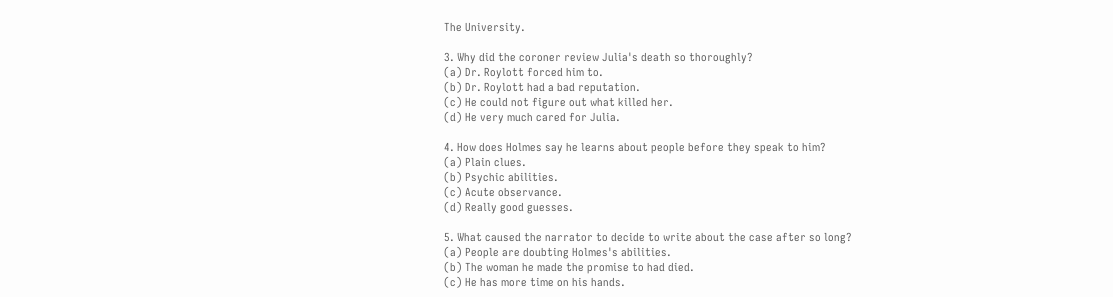The University.

3. Why did the coroner review Julia's death so thoroughly?
(a) Dr. Roylott forced him to.
(b) Dr. Roylott had a bad reputation.
(c) He could not figure out what killed her.
(d) He very much cared for Julia.

4. How does Holmes say he learns about people before they speak to him?
(a) Plain clues.
(b) Psychic abilities.
(c) Acute observance.
(d) Really good guesses.

5. What caused the narrator to decide to write about the case after so long?
(a) People are doubting Holmes's abilities.
(b) The woman he made the promise to had died.
(c) He has more time on his hands.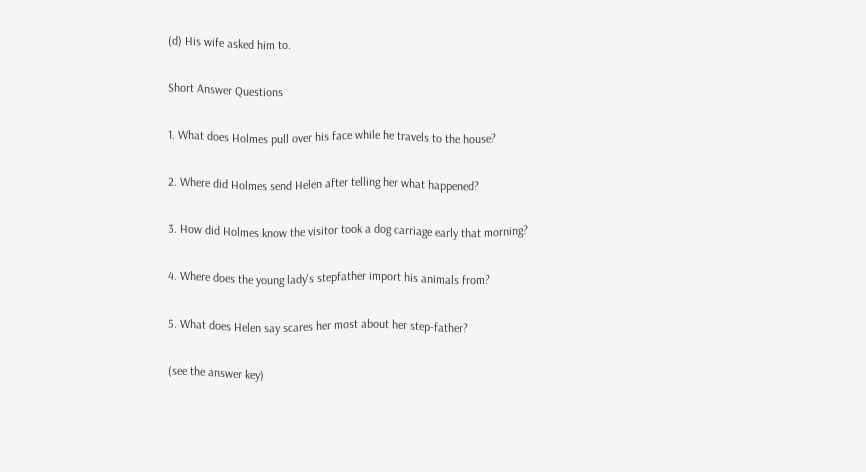(d) His wife asked him to.

Short Answer Questions

1. What does Holmes pull over his face while he travels to the house?

2. Where did Holmes send Helen after telling her what happened?

3. How did Holmes know the visitor took a dog carriage early that morning?

4. Where does the young lady's stepfather import his animals from?

5. What does Helen say scares her most about her step-father?

(see the answer key)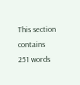This section contains 251 words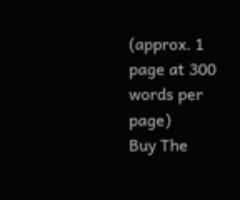(approx. 1 page at 300 words per page)
Buy The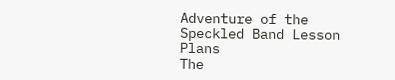Adventure of the Speckled Band Lesson Plans
The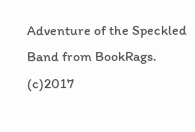Adventure of the Speckled Band from BookRags. (c)2017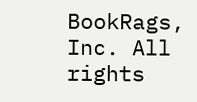BookRags, Inc. All rights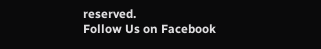reserved.
Follow Us on Facebook